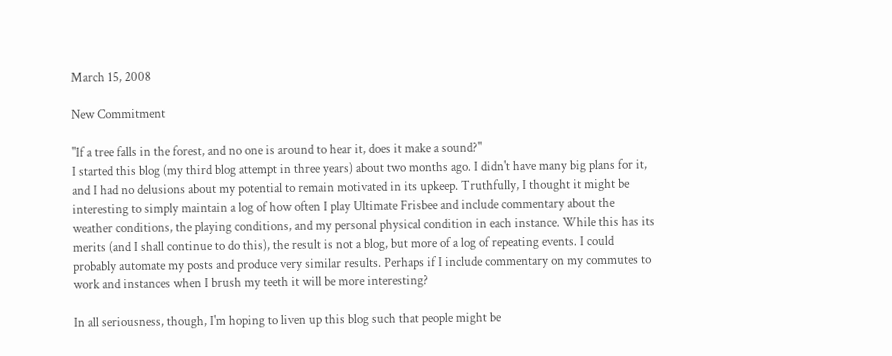March 15, 2008

New Commitment

"If a tree falls in the forest, and no one is around to hear it, does it make a sound?"
I started this blog (my third blog attempt in three years) about two months ago. I didn't have many big plans for it, and I had no delusions about my potential to remain motivated in its upkeep. Truthfully, I thought it might be interesting to simply maintain a log of how often I play Ultimate Frisbee and include commentary about the weather conditions, the playing conditions, and my personal physical condition in each instance. While this has its merits (and I shall continue to do this), the result is not a blog, but more of a log of repeating events. I could probably automate my posts and produce very similar results. Perhaps if I include commentary on my commutes to work and instances when I brush my teeth it will be more interesting?

In all seriousness, though, I'm hoping to liven up this blog such that people might be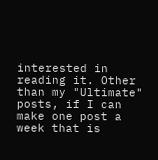interested in reading it. Other than my "Ultimate" posts, if I can make one post a week that is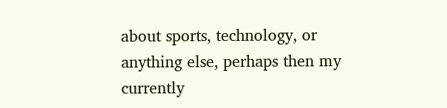about sports, technology, or anything else, perhaps then my currently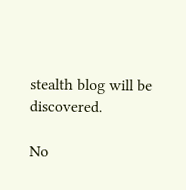stealth blog will be discovered.

No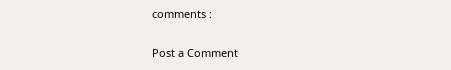comments :

Post a Comment